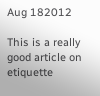Aug 182012

This is a really good article on etiquette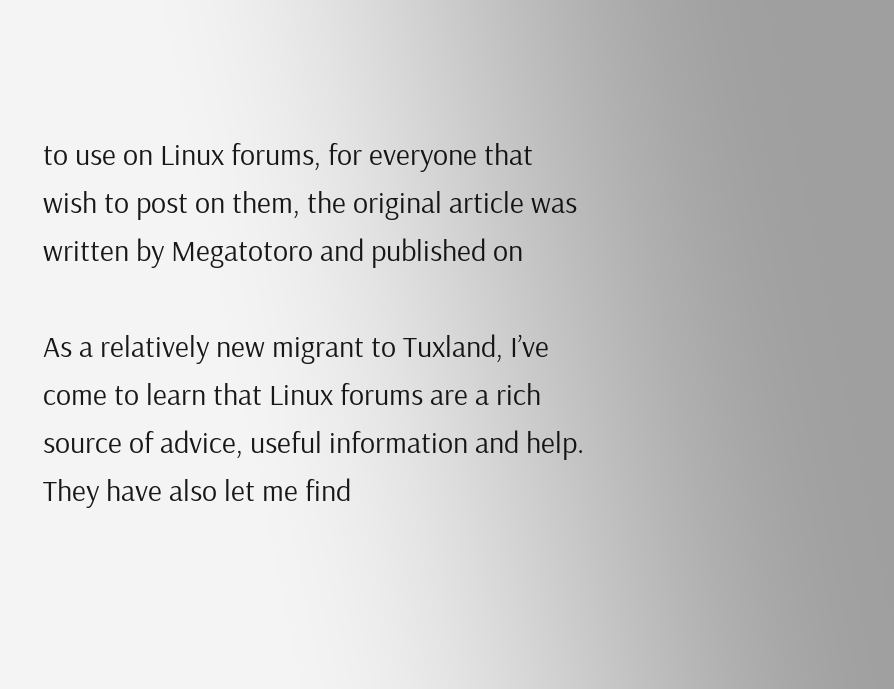to use on Linux forums, for everyone that wish to post on them, the original article was written by Megatotoro and published on

As a relatively new migrant to Tuxland, I’ve come to learn that Linux forums are a rich source of advice, useful information and help. They have also let me find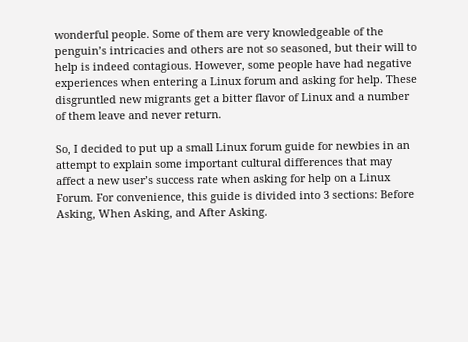wonderful people. Some of them are very knowledgeable of the penguin’s intricacies and others are not so seasoned, but their will to help is indeed contagious. However, some people have had negative experiences when entering a Linux forum and asking for help. These disgruntled new migrants get a bitter flavor of Linux and a number of them leave and never return.

So, I decided to put up a small Linux forum guide for newbies in an attempt to explain some important cultural differences that may affect a new user’s success rate when asking for help on a Linux Forum. For convenience, this guide is divided into 3 sections: Before Asking, When Asking, and After Asking.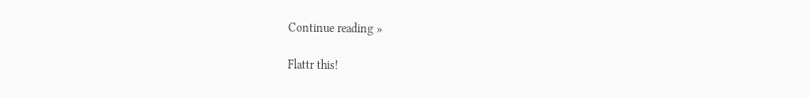Continue reading »

Flattr this!